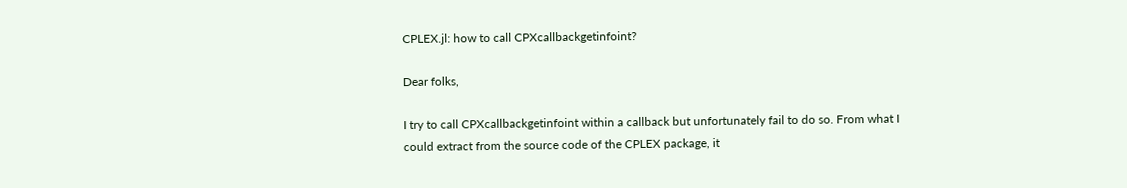CPLEX.jl: how to call CPXcallbackgetinfoint?

Dear folks,

I try to call CPXcallbackgetinfoint within a callback but unfortunately fail to do so. From what I could extract from the source code of the CPLEX package, it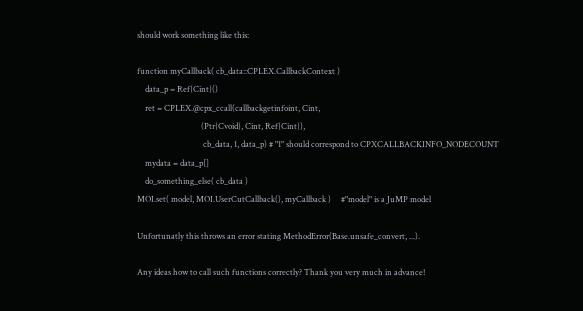should work something like this:

function myCallback( cb_data::CPLEX.CallbackContext )
    data_p = Ref{Cint}()
    ret = CPLEX.@cpx_ccall(callbackgetinfoint, Cint,
                                (Ptr{Cvoid}, Cint, Ref{Cint}),
                                 cb_data, 1, data_p) # "1" should correspond to CPXCALLBACKINFO_NODECOUNT
    mydata = data_p[]
    do_something_else( cb_data )
MOI.set( model, MOI.UserCutCallback(), myCallback )     #"model" is a JuMP model

Unfortunatly this throws an error stating MethodError(Base.unsafe_convert, ...).

Any ideas how to call such functions correctly? Thank you very much in advance!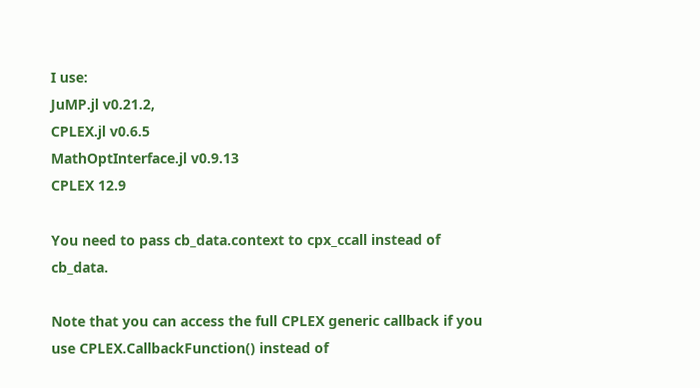I use:
JuMP.jl v0.21.2,
CPLEX.jl v0.6.5
MathOptInterface.jl v0.9.13
CPLEX 12.9

You need to pass cb_data.context to cpx_ccall instead of cb_data.

Note that you can access the full CPLEX generic callback if you use CPLEX.CallbackFunction() instead of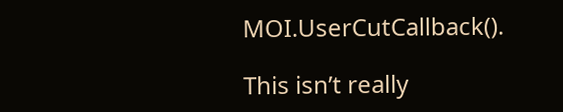MOI.UserCutCallback().

This isn’t really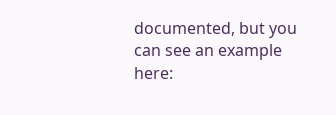documented, but you can see an example here: